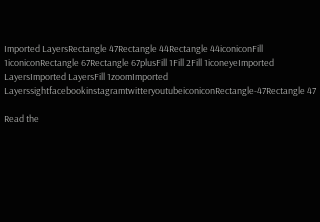Imported LayersRectangle 47Rectangle 44Rectangle 44iconiconFill 1iconiconRectangle 67Rectangle 67plusFill 1Fill 2Fill 1iconeyeImported LayersImported LayersFill 1zoomImported LayerssightfacebookinstagramtwitteryoutubeiconiconRectangle-47Rectangle 47

Read the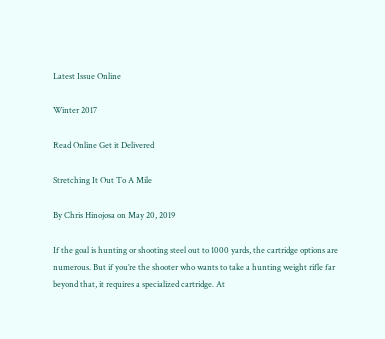Latest Issue Online

Winter 2017

Read Online Get it Delivered

Stretching It Out To A Mile

By Chris Hinojosa on May 20, 2019

If the goal is hunting or shooting steel out to 1000 yards, the cartridge options are numerous. But if you’re the shooter who wants to take a hunting weight rifle far beyond that, it requires a specialized cartridge. At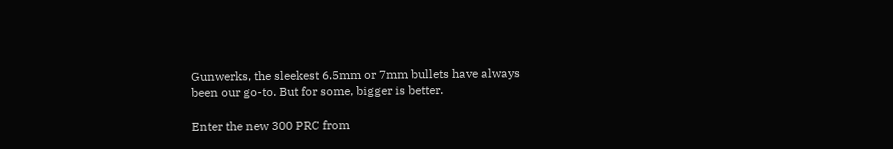Gunwerks, the sleekest 6.5mm or 7mm bullets have always been our go-to. But for some, bigger is better.

Enter the new 300 PRC from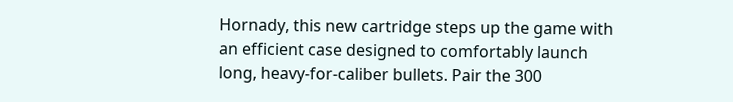Hornady, this new cartridge steps up the game with an efficient case designed to comfortably launch long, heavy-for-caliber bullets. Pair the 300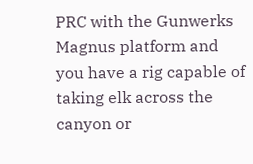PRC with the Gunwerks Magnus platform and you have a rig capable of taking elk across the canyon or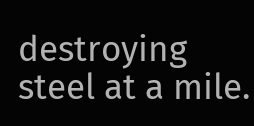destroying steel at a mile.